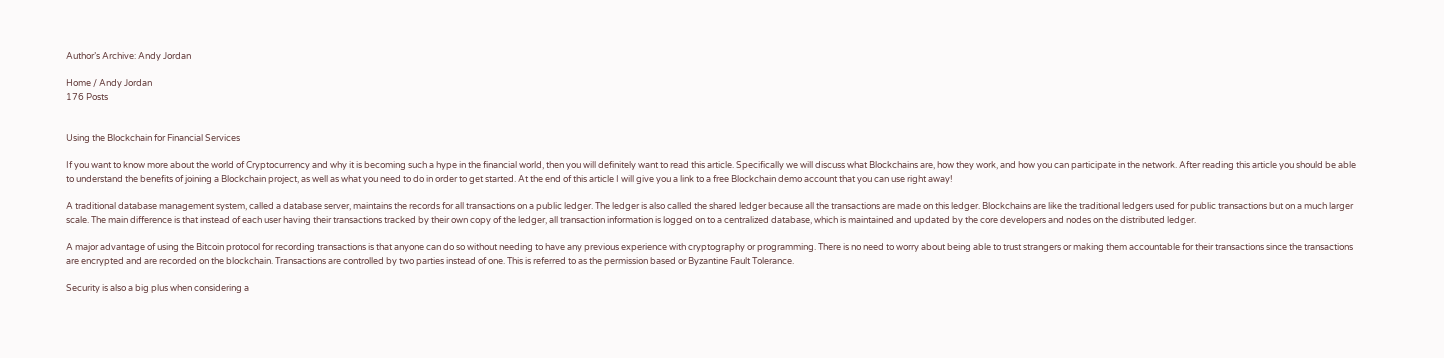Author’s Archive: Andy Jordan

Home / Andy Jordan
176 Posts


Using the Blockchain for Financial Services

If you want to know more about the world of Cryptocurrency and why it is becoming such a hype in the financial world, then you will definitely want to read this article. Specifically we will discuss what Blockchains are, how they work, and how you can participate in the network. After reading this article you should be able to understand the benefits of joining a Blockchain project, as well as what you need to do in order to get started. At the end of this article I will give you a link to a free Blockchain demo account that you can use right away!

A traditional database management system, called a database server, maintains the records for all transactions on a public ledger. The ledger is also called the shared ledger because all the transactions are made on this ledger. Blockchains are like the traditional ledgers used for public transactions but on a much larger scale. The main difference is that instead of each user having their transactions tracked by their own copy of the ledger, all transaction information is logged on to a centralized database, which is maintained and updated by the core developers and nodes on the distributed ledger.

A major advantage of using the Bitcoin protocol for recording transactions is that anyone can do so without needing to have any previous experience with cryptography or programming. There is no need to worry about being able to trust strangers or making them accountable for their transactions since the transactions are encrypted and are recorded on the blockchain. Transactions are controlled by two parties instead of one. This is referred to as the permission based or Byzantine Fault Tolerance.

Security is also a big plus when considering a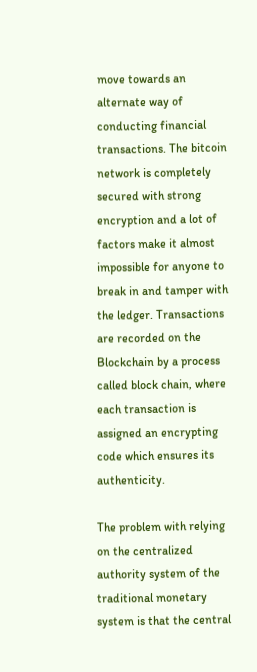move towards an alternate way of conducting financial transactions. The bitcoin network is completely secured with strong encryption and a lot of factors make it almost impossible for anyone to break in and tamper with the ledger. Transactions are recorded on the Blockchain by a process called block chain, where each transaction is assigned an encrypting code which ensures its authenticity.

The problem with relying on the centralized authority system of the traditional monetary system is that the central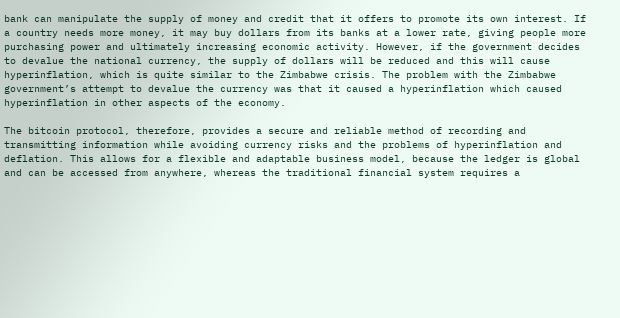bank can manipulate the supply of money and credit that it offers to promote its own interest. If a country needs more money, it may buy dollars from its banks at a lower rate, giving people more purchasing power and ultimately increasing economic activity. However, if the government decides to devalue the national currency, the supply of dollars will be reduced and this will cause hyperinflation, which is quite similar to the Zimbabwe crisis. The problem with the Zimbabwe government’s attempt to devalue the currency was that it caused a hyperinflation which caused hyperinflation in other aspects of the economy.

The bitcoin protocol, therefore, provides a secure and reliable method of recording and transmitting information while avoiding currency risks and the problems of hyperinflation and deflation. This allows for a flexible and adaptable business model, because the ledger is global and can be accessed from anywhere, whereas the traditional financial system requires a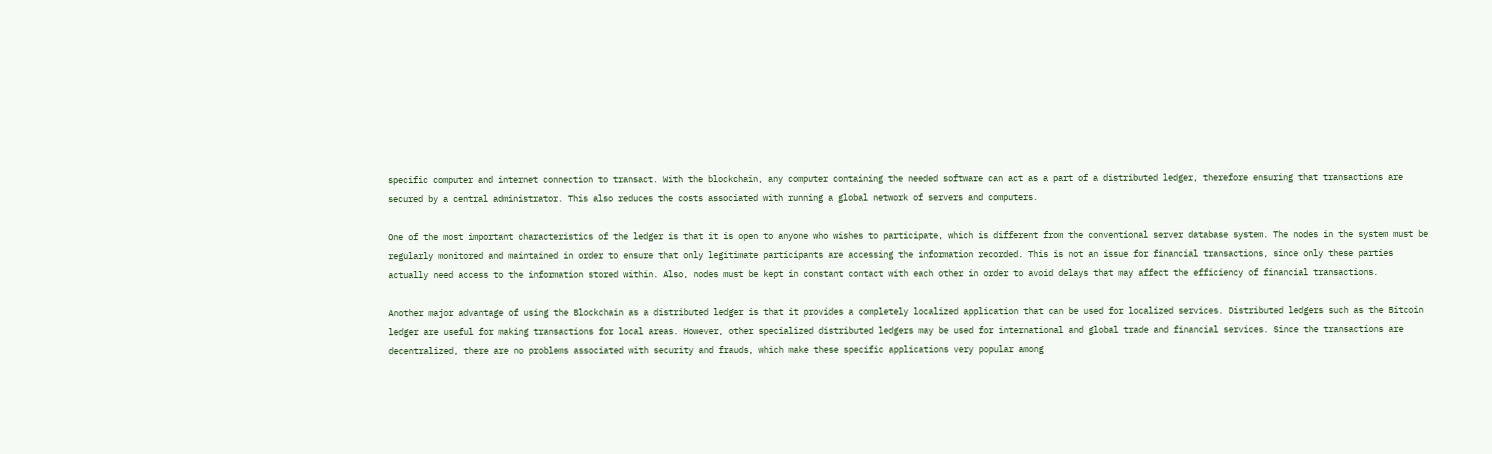specific computer and internet connection to transact. With the blockchain, any computer containing the needed software can act as a part of a distributed ledger, therefore ensuring that transactions are secured by a central administrator. This also reduces the costs associated with running a global network of servers and computers.

One of the most important characteristics of the ledger is that it is open to anyone who wishes to participate, which is different from the conventional server database system. The nodes in the system must be regularly monitored and maintained in order to ensure that only legitimate participants are accessing the information recorded. This is not an issue for financial transactions, since only these parties actually need access to the information stored within. Also, nodes must be kept in constant contact with each other in order to avoid delays that may affect the efficiency of financial transactions.

Another major advantage of using the Blockchain as a distributed ledger is that it provides a completely localized application that can be used for localized services. Distributed ledgers such as the Bitcoin ledger are useful for making transactions for local areas. However, other specialized distributed ledgers may be used for international and global trade and financial services. Since the transactions are decentralized, there are no problems associated with security and frauds, which make these specific applications very popular among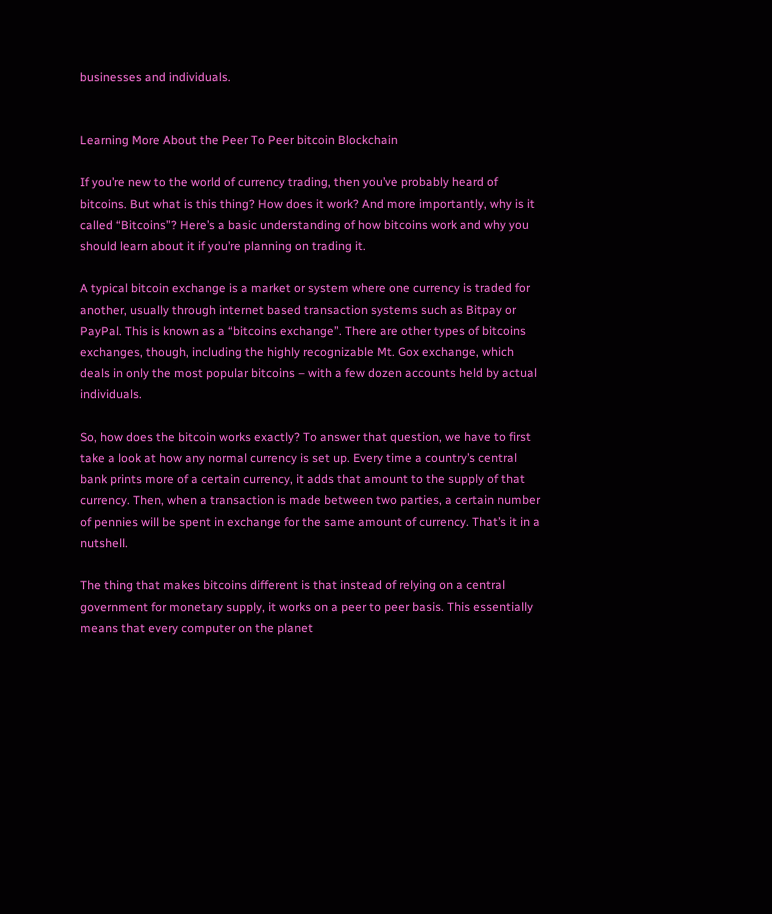businesses and individuals.


Learning More About the Peer To Peer bitcoin Blockchain

If you’re new to the world of currency trading, then you’ve probably heard of bitcoins. But what is this thing? How does it work? And more importantly, why is it called “Bitcoins”? Here’s a basic understanding of how bitcoins work and why you should learn about it if you’re planning on trading it.

A typical bitcoin exchange is a market or system where one currency is traded for another, usually through internet based transaction systems such as Bitpay or PayPal. This is known as a “bitcoins exchange”. There are other types of bitcoins exchanges, though, including the highly recognizable Mt. Gox exchange, which deals in only the most popular bitcoins – with a few dozen accounts held by actual individuals.

So, how does the bitcoin works exactly? To answer that question, we have to first take a look at how any normal currency is set up. Every time a country’s central bank prints more of a certain currency, it adds that amount to the supply of that currency. Then, when a transaction is made between two parties, a certain number of pennies will be spent in exchange for the same amount of currency. That’s it in a nutshell.

The thing that makes bitcoins different is that instead of relying on a central government for monetary supply, it works on a peer to peer basis. This essentially means that every computer on the planet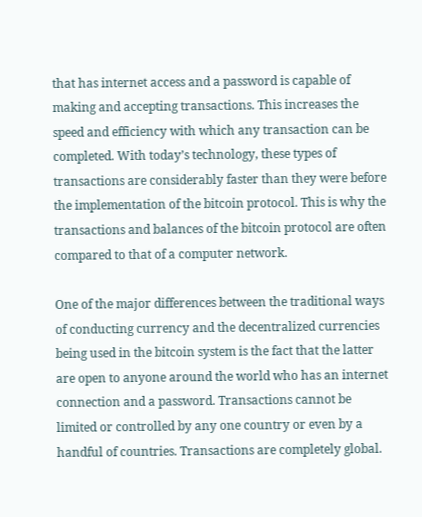that has internet access and a password is capable of making and accepting transactions. This increases the speed and efficiency with which any transaction can be completed. With today’s technology, these types of transactions are considerably faster than they were before the implementation of the bitcoin protocol. This is why the transactions and balances of the bitcoin protocol are often compared to that of a computer network.

One of the major differences between the traditional ways of conducting currency and the decentralized currencies being used in the bitcoin system is the fact that the latter are open to anyone around the world who has an internet connection and a password. Transactions cannot be limited or controlled by any one country or even by a handful of countries. Transactions are completely global.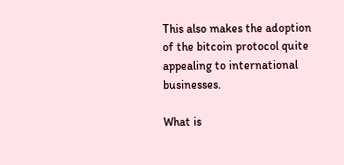This also makes the adoption of the bitcoin protocol quite appealing to international businesses.

What is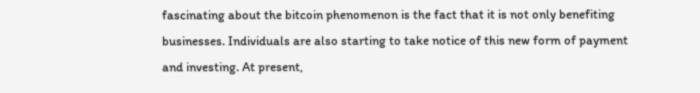fascinating about the bitcoin phenomenon is the fact that it is not only benefiting businesses. Individuals are also starting to take notice of this new form of payment and investing. At present,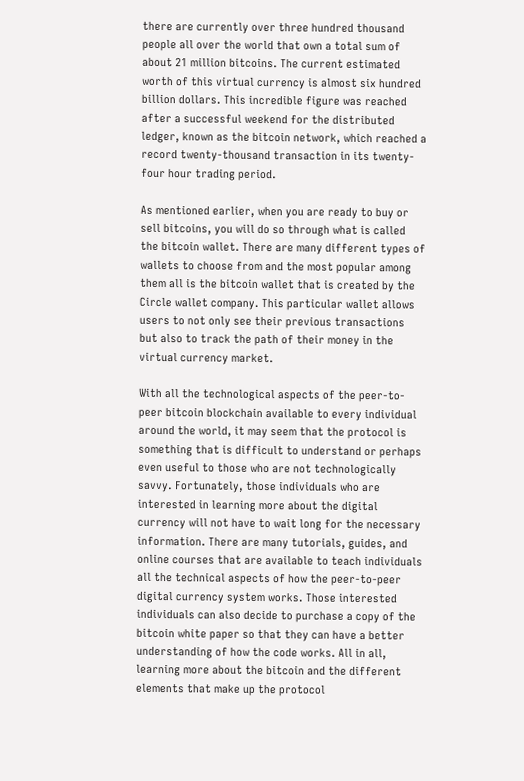there are currently over three hundred thousand people all over the world that own a total sum of about 21 million bitcoins. The current estimated worth of this virtual currency is almost six hundred billion dollars. This incredible figure was reached after a successful weekend for the distributed ledger, known as the bitcoin network, which reached a record twenty-thousand transaction in its twenty-four hour trading period.

As mentioned earlier, when you are ready to buy or sell bitcoins, you will do so through what is called the bitcoin wallet. There are many different types of wallets to choose from and the most popular among them all is the bitcoin wallet that is created by the Circle wallet company. This particular wallet allows users to not only see their previous transactions but also to track the path of their money in the virtual currency market.

With all the technological aspects of the peer-to-peer bitcoin blockchain available to every individual around the world, it may seem that the protocol is something that is difficult to understand or perhaps even useful to those who are not technologically savvy. Fortunately, those individuals who are interested in learning more about the digital currency will not have to wait long for the necessary information. There are many tutorials, guides, and online courses that are available to teach individuals all the technical aspects of how the peer-to-peer digital currency system works. Those interested individuals can also decide to purchase a copy of the bitcoin white paper so that they can have a better understanding of how the code works. All in all, learning more about the bitcoin and the different elements that make up the protocol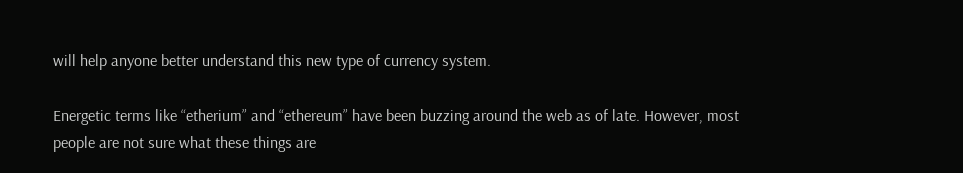will help anyone better understand this new type of currency system.

Energetic terms like “etherium” and “ethereum” have been buzzing around the web as of late. However, most people are not sure what these things are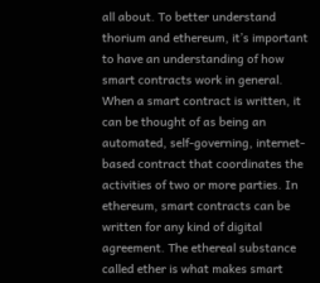all about. To better understand thorium and ethereum, it’s important to have an understanding of how smart contracts work in general. When a smart contract is written, it can be thought of as being an automated, self-governing, internet-based contract that coordinates the activities of two or more parties. In ethereum, smart contracts can be written for any kind of digital agreement. The ethereal substance called ether is what makes smart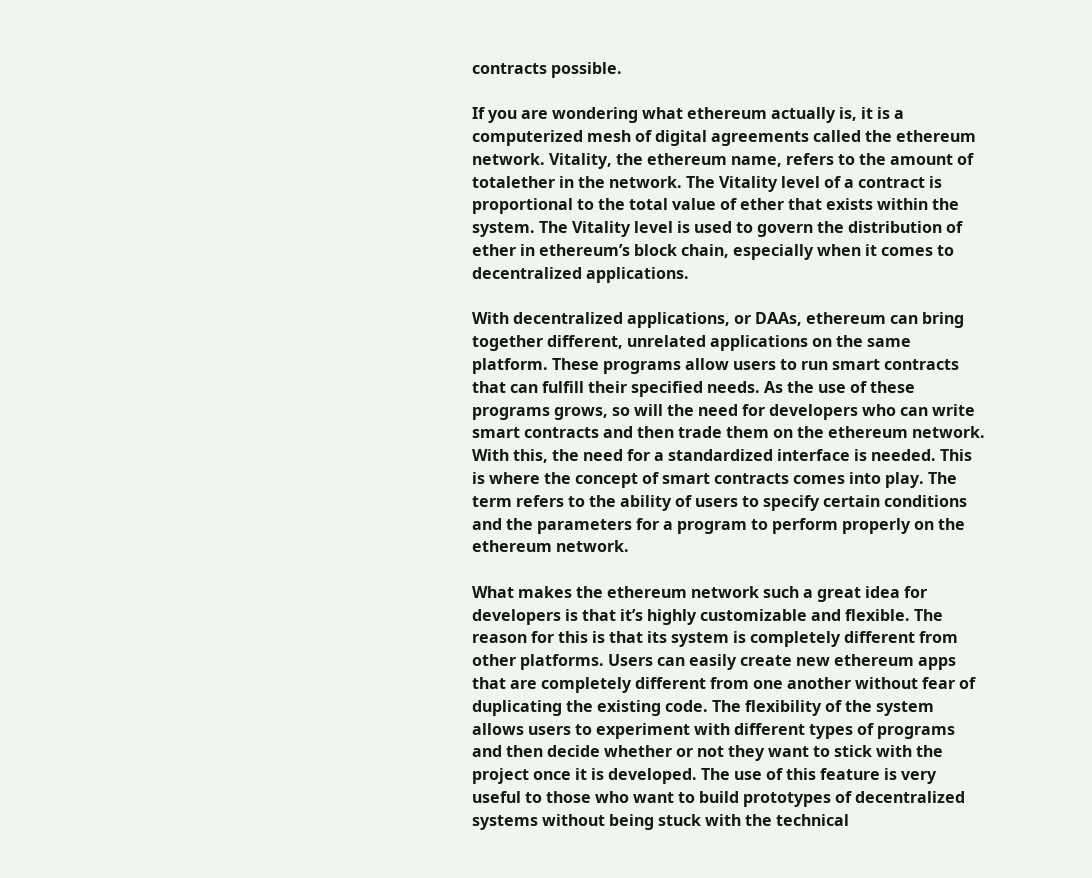contracts possible.

If you are wondering what ethereum actually is, it is a computerized mesh of digital agreements called the ethereum network. Vitality, the ethereum name, refers to the amount of totalether in the network. The Vitality level of a contract is proportional to the total value of ether that exists within the system. The Vitality level is used to govern the distribution of ether in ethereum’s block chain, especially when it comes to decentralized applications.

With decentralized applications, or DAAs, ethereum can bring together different, unrelated applications on the same platform. These programs allow users to run smart contracts that can fulfill their specified needs. As the use of these programs grows, so will the need for developers who can write smart contracts and then trade them on the ethereum network. With this, the need for a standardized interface is needed. This is where the concept of smart contracts comes into play. The term refers to the ability of users to specify certain conditions and the parameters for a program to perform properly on the ethereum network.

What makes the ethereum network such a great idea for developers is that it’s highly customizable and flexible. The reason for this is that its system is completely different from other platforms. Users can easily create new ethereum apps that are completely different from one another without fear of duplicating the existing code. The flexibility of the system allows users to experiment with different types of programs and then decide whether or not they want to stick with the project once it is developed. The use of this feature is very useful to those who want to build prototypes of decentralized systems without being stuck with the technical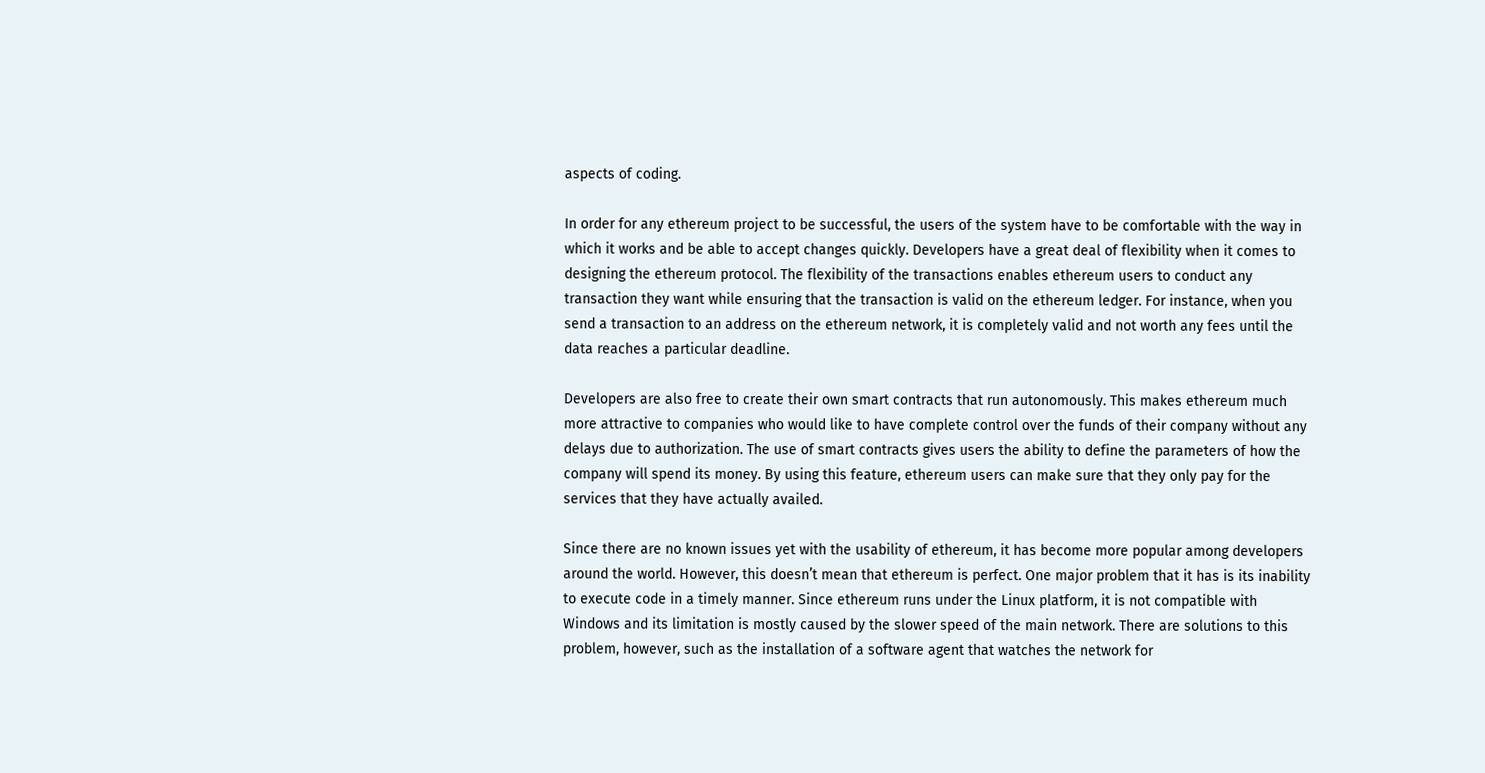aspects of coding.

In order for any ethereum project to be successful, the users of the system have to be comfortable with the way in which it works and be able to accept changes quickly. Developers have a great deal of flexibility when it comes to designing the ethereum protocol. The flexibility of the transactions enables ethereum users to conduct any transaction they want while ensuring that the transaction is valid on the ethereum ledger. For instance, when you send a transaction to an address on the ethereum network, it is completely valid and not worth any fees until the data reaches a particular deadline.

Developers are also free to create their own smart contracts that run autonomously. This makes ethereum much more attractive to companies who would like to have complete control over the funds of their company without any delays due to authorization. The use of smart contracts gives users the ability to define the parameters of how the company will spend its money. By using this feature, ethereum users can make sure that they only pay for the services that they have actually availed.

Since there are no known issues yet with the usability of ethereum, it has become more popular among developers around the world. However, this doesn’t mean that ethereum is perfect. One major problem that it has is its inability to execute code in a timely manner. Since ethereum runs under the Linux platform, it is not compatible with Windows and its limitation is mostly caused by the slower speed of the main network. There are solutions to this problem, however, such as the installation of a software agent that watches the network for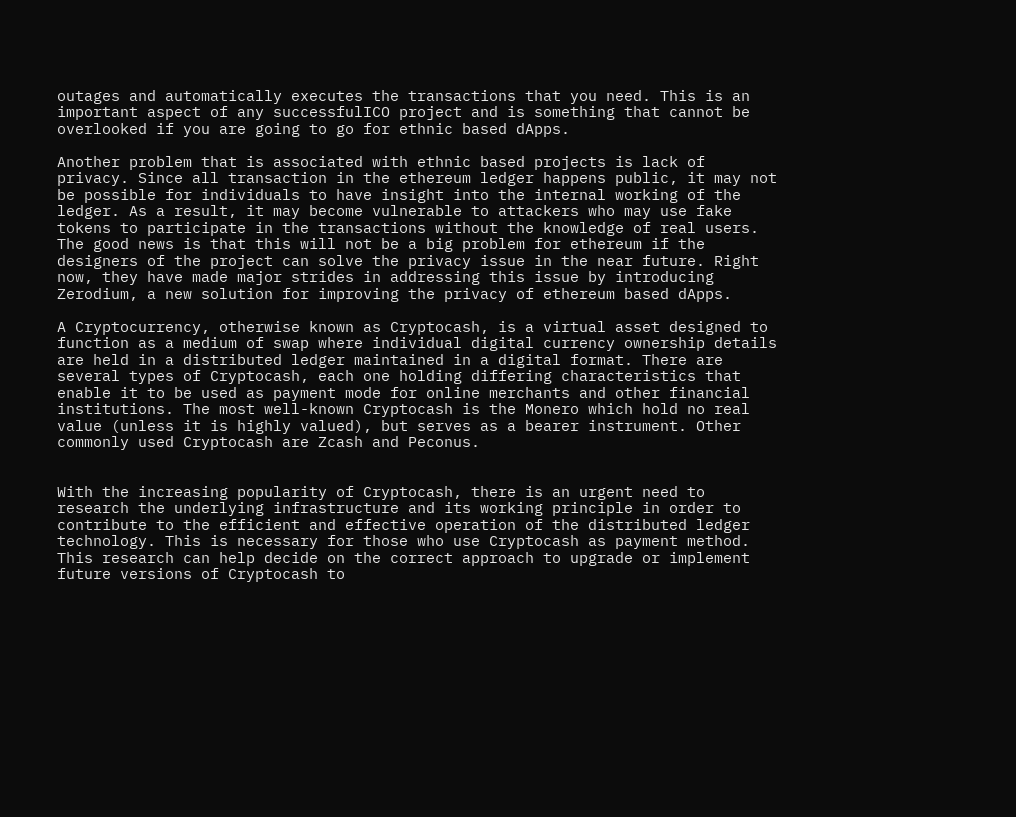outages and automatically executes the transactions that you need. This is an important aspect of any successfulICO project and is something that cannot be overlooked if you are going to go for ethnic based dApps.

Another problem that is associated with ethnic based projects is lack of privacy. Since all transaction in the ethereum ledger happens public, it may not be possible for individuals to have insight into the internal working of the ledger. As a result, it may become vulnerable to attackers who may use fake tokens to participate in the transactions without the knowledge of real users. The good news is that this will not be a big problem for ethereum if the designers of the project can solve the privacy issue in the near future. Right now, they have made major strides in addressing this issue by introducing Zerodium, a new solution for improving the privacy of ethereum based dApps.

A Cryptocurrency, otherwise known as Cryptocash, is a virtual asset designed to function as a medium of swap where individual digital currency ownership details are held in a distributed ledger maintained in a digital format. There are several types of Cryptocash, each one holding differing characteristics that enable it to be used as payment mode for online merchants and other financial institutions. The most well-known Cryptocash is the Monero which hold no real value (unless it is highly valued), but serves as a bearer instrument. Other commonly used Cryptocash are Zcash and Peconus.


With the increasing popularity of Cryptocash, there is an urgent need to research the underlying infrastructure and its working principle in order to contribute to the efficient and effective operation of the distributed ledger technology. This is necessary for those who use Cryptocash as payment method. This research can help decide on the correct approach to upgrade or implement future versions of Cryptocash to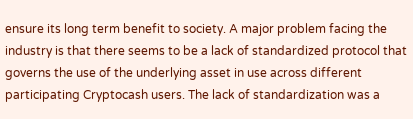ensure its long term benefit to society. A major problem facing the industry is that there seems to be a lack of standardized protocol that governs the use of the underlying asset in use across different participating Cryptocash users. The lack of standardization was a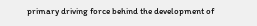primary driving force behind the development of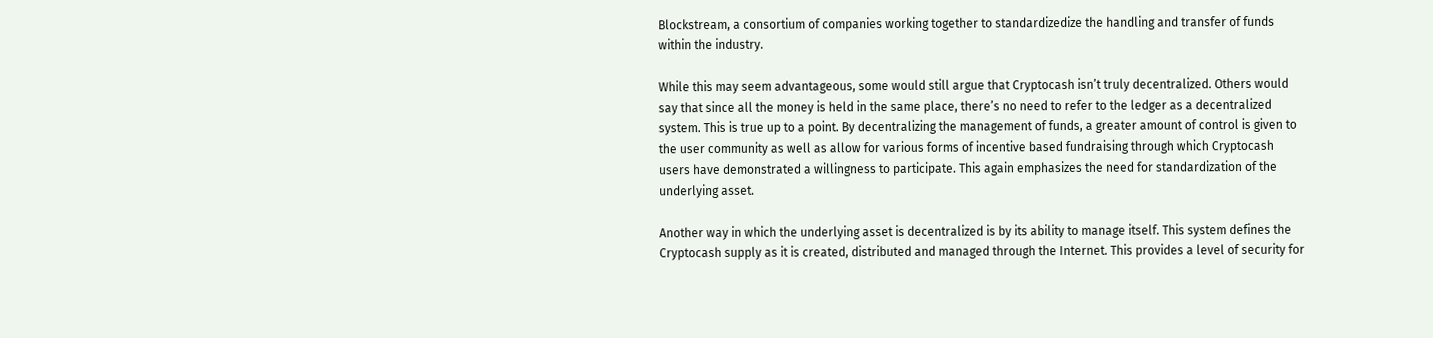Blockstream, a consortium of companies working together to standardizedize the handling and transfer of funds within the industry.

While this may seem advantageous, some would still argue that Cryptocash isn’t truly decentralized. Others would say that since all the money is held in the same place, there’s no need to refer to the ledger as a decentralized system. This is true up to a point. By decentralizing the management of funds, a greater amount of control is given to the user community as well as allow for various forms of incentive based fundraising through which Cryptocash users have demonstrated a willingness to participate. This again emphasizes the need for standardization of the underlying asset.

Another way in which the underlying asset is decentralized is by its ability to manage itself. This system defines the Cryptocash supply as it is created, distributed and managed through the Internet. This provides a level of security for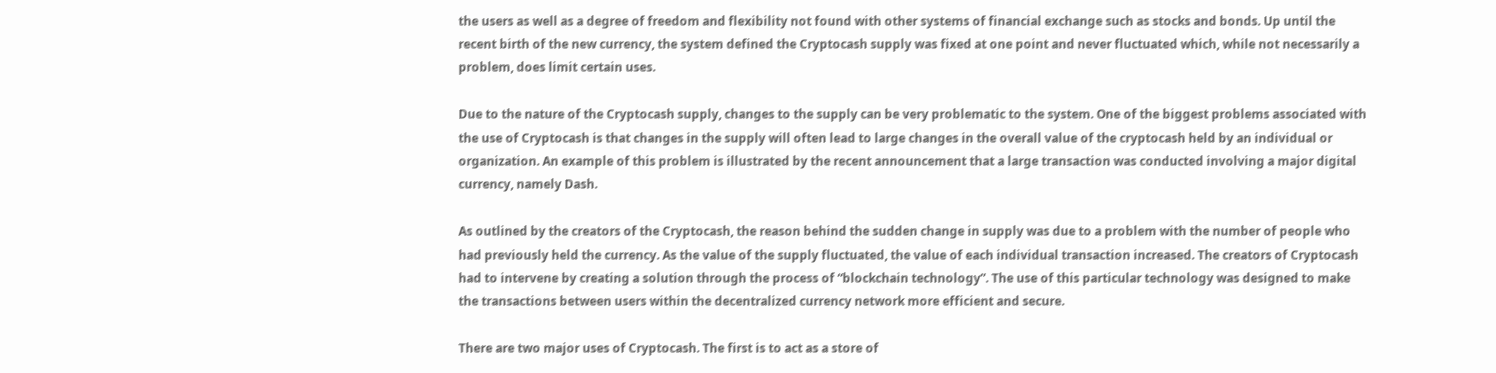the users as well as a degree of freedom and flexibility not found with other systems of financial exchange such as stocks and bonds. Up until the recent birth of the new currency, the system defined the Cryptocash supply was fixed at one point and never fluctuated which, while not necessarily a problem, does limit certain uses.

Due to the nature of the Cryptocash supply, changes to the supply can be very problematic to the system. One of the biggest problems associated with the use of Cryptocash is that changes in the supply will often lead to large changes in the overall value of the cryptocash held by an individual or organization. An example of this problem is illustrated by the recent announcement that a large transaction was conducted involving a major digital currency, namely Dash.

As outlined by the creators of the Cryptocash, the reason behind the sudden change in supply was due to a problem with the number of people who had previously held the currency. As the value of the supply fluctuated, the value of each individual transaction increased. The creators of Cryptocash had to intervene by creating a solution through the process of “blockchain technology”. The use of this particular technology was designed to make the transactions between users within the decentralized currency network more efficient and secure.

There are two major uses of Cryptocash. The first is to act as a store of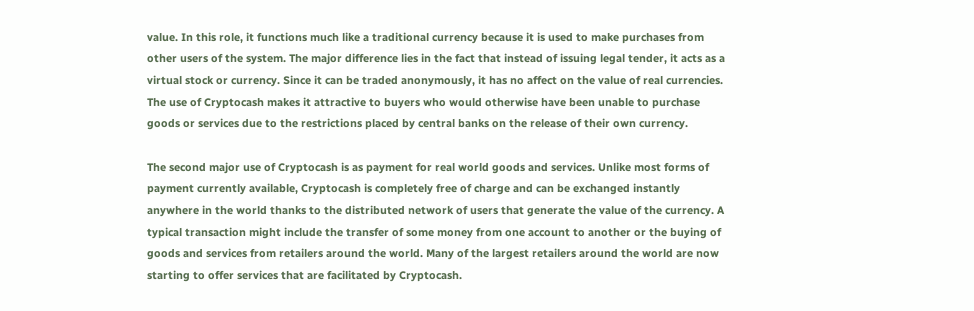value. In this role, it functions much like a traditional currency because it is used to make purchases from other users of the system. The major difference lies in the fact that instead of issuing legal tender, it acts as a virtual stock or currency. Since it can be traded anonymously, it has no affect on the value of real currencies. The use of Cryptocash makes it attractive to buyers who would otherwise have been unable to purchase goods or services due to the restrictions placed by central banks on the release of their own currency.

The second major use of Cryptocash is as payment for real world goods and services. Unlike most forms of payment currently available, Cryptocash is completely free of charge and can be exchanged instantly anywhere in the world thanks to the distributed network of users that generate the value of the currency. A typical transaction might include the transfer of some money from one account to another or the buying of goods and services from retailers around the world. Many of the largest retailers around the world are now starting to offer services that are facilitated by Cryptocash.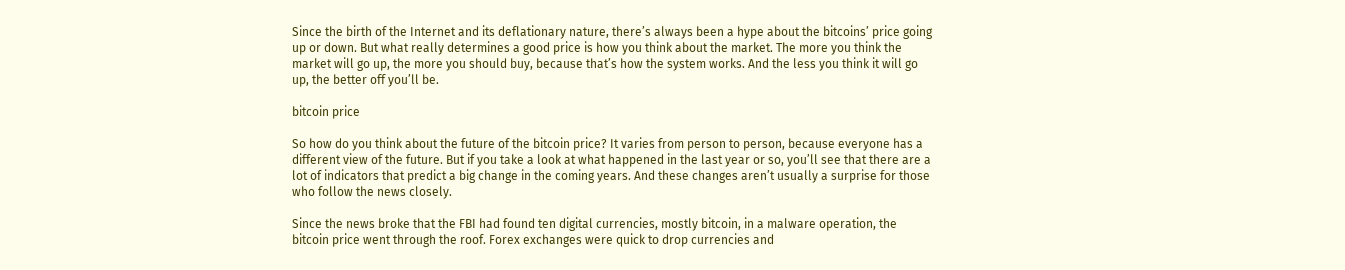Since the birth of the Internet and its deflationary nature, there’s always been a hype about the bitcoins’ price going up or down. But what really determines a good price is how you think about the market. The more you think the market will go up, the more you should buy, because that’s how the system works. And the less you think it will go up, the better off you’ll be.

bitcoin price

So how do you think about the future of the bitcoin price? It varies from person to person, because everyone has a different view of the future. But if you take a look at what happened in the last year or so, you’ll see that there are a lot of indicators that predict a big change in the coming years. And these changes aren’t usually a surprise for those who follow the news closely.

Since the news broke that the FBI had found ten digital currencies, mostly bitcoin, in a malware operation, the bitcoin price went through the roof. Forex exchanges were quick to drop currencies and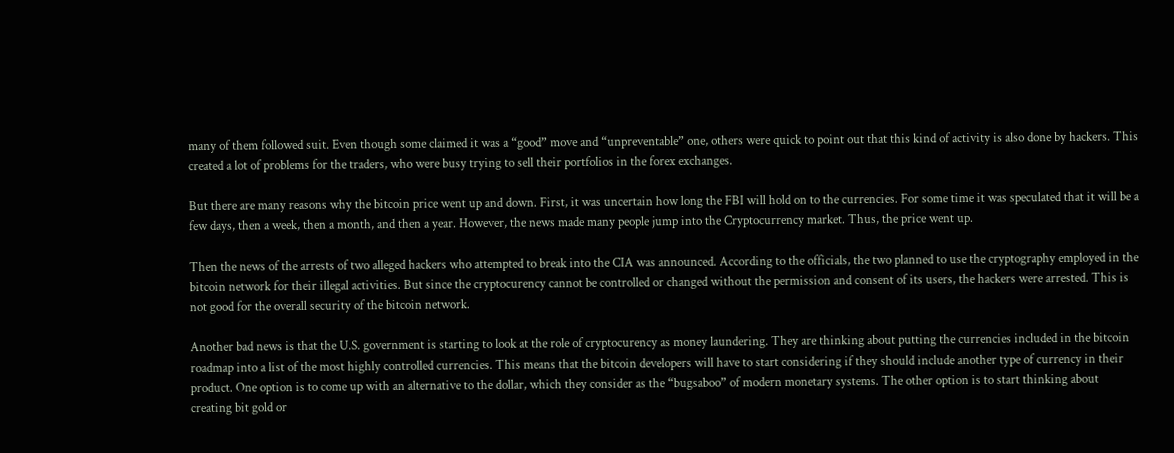many of them followed suit. Even though some claimed it was a “good” move and “unpreventable” one, others were quick to point out that this kind of activity is also done by hackers. This created a lot of problems for the traders, who were busy trying to sell their portfolios in the forex exchanges.

But there are many reasons why the bitcoin price went up and down. First, it was uncertain how long the FBI will hold on to the currencies. For some time it was speculated that it will be a few days, then a week, then a month, and then a year. However, the news made many people jump into the Cryptocurrency market. Thus, the price went up.

Then the news of the arrests of two alleged hackers who attempted to break into the CIA was announced. According to the officials, the two planned to use the cryptography employed in the bitcoin network for their illegal activities. But since the cryptocurency cannot be controlled or changed without the permission and consent of its users, the hackers were arrested. This is not good for the overall security of the bitcoin network.

Another bad news is that the U.S. government is starting to look at the role of cryptocurency as money laundering. They are thinking about putting the currencies included in the bitcoin roadmap into a list of the most highly controlled currencies. This means that the bitcoin developers will have to start considering if they should include another type of currency in their product. One option is to come up with an alternative to the dollar, which they consider as the “bugsaboo” of modern monetary systems. The other option is to start thinking about creating bit gold or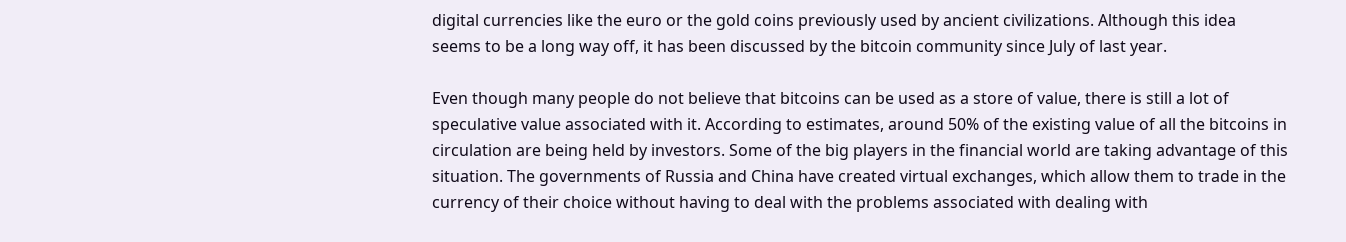digital currencies like the euro or the gold coins previously used by ancient civilizations. Although this idea seems to be a long way off, it has been discussed by the bitcoin community since July of last year.

Even though many people do not believe that bitcoins can be used as a store of value, there is still a lot of speculative value associated with it. According to estimates, around 50% of the existing value of all the bitcoins in circulation are being held by investors. Some of the big players in the financial world are taking advantage of this situation. The governments of Russia and China have created virtual exchanges, which allow them to trade in the currency of their choice without having to deal with the problems associated with dealing with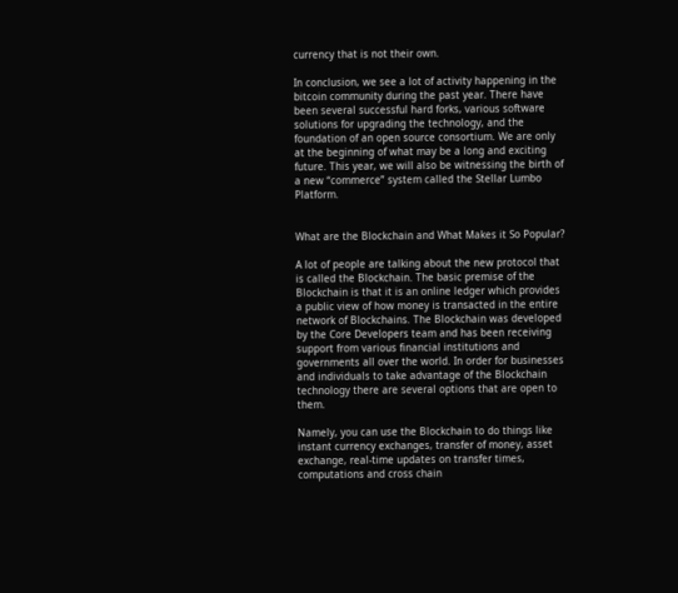currency that is not their own.

In conclusion, we see a lot of activity happening in the bitcoin community during the past year. There have been several successful hard forks, various software solutions for upgrading the technology, and the foundation of an open source consortium. We are only at the beginning of what may be a long and exciting future. This year, we will also be witnessing the birth of a new “commerce” system called the Stellar Lumbo Platform.


What are the Blockchain and What Makes it So Popular?

A lot of people are talking about the new protocol that is called the Blockchain. The basic premise of the Blockchain is that it is an online ledger which provides a public view of how money is transacted in the entire network of Blockchains. The Blockchain was developed by the Core Developers team and has been receiving support from various financial institutions and governments all over the world. In order for businesses and individuals to take advantage of the Blockchain technology there are several options that are open to them.

Namely, you can use the Blockchain to do things like instant currency exchanges, transfer of money, asset exchange, real-time updates on transfer times, computations and cross chain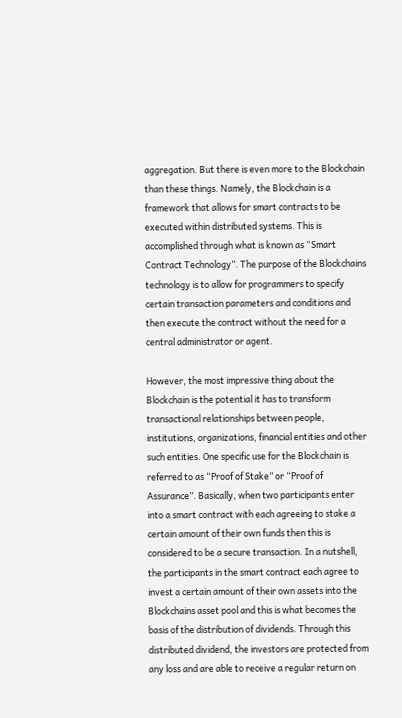aggregation. But there is even more to the Blockchain than these things. Namely, the Blockchain is a framework that allows for smart contracts to be executed within distributed systems. This is accomplished through what is known as “Smart Contract Technology”. The purpose of the Blockchains technology is to allow for programmers to specify certain transaction parameters and conditions and then execute the contract without the need for a central administrator or agent.

However, the most impressive thing about the Blockchain is the potential it has to transform transactional relationships between people, institutions, organizations, financial entities and other such entities. One specific use for the Blockchain is referred to as “Proof of Stake” or “Proof of Assurance”. Basically, when two participants enter into a smart contract with each agreeing to stake a certain amount of their own funds then this is considered to be a secure transaction. In a nutshell, the participants in the smart contract each agree to invest a certain amount of their own assets into the Blockchains asset pool and this is what becomes the basis of the distribution of dividends. Through this distributed dividend, the investors are protected from any loss and are able to receive a regular return on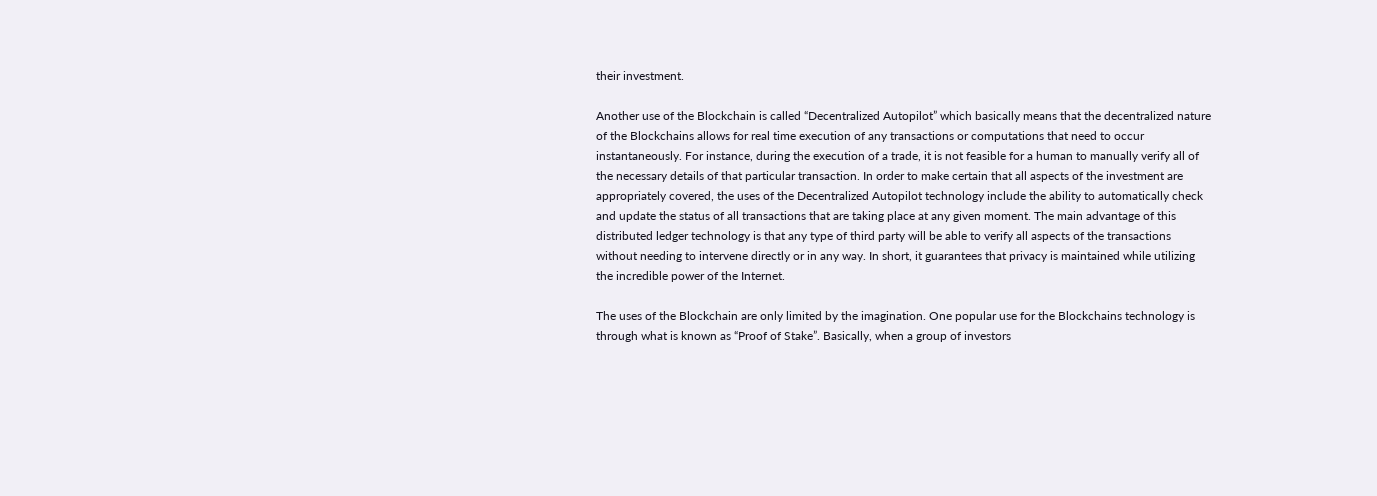their investment.

Another use of the Blockchain is called “Decentralized Autopilot” which basically means that the decentralized nature of the Blockchains allows for real time execution of any transactions or computations that need to occur instantaneously. For instance, during the execution of a trade, it is not feasible for a human to manually verify all of the necessary details of that particular transaction. In order to make certain that all aspects of the investment are appropriately covered, the uses of the Decentralized Autopilot technology include the ability to automatically check and update the status of all transactions that are taking place at any given moment. The main advantage of this distributed ledger technology is that any type of third party will be able to verify all aspects of the transactions without needing to intervene directly or in any way. In short, it guarantees that privacy is maintained while utilizing the incredible power of the Internet.

The uses of the Blockchain are only limited by the imagination. One popular use for the Blockchains technology is through what is known as “Proof of Stake”. Basically, when a group of investors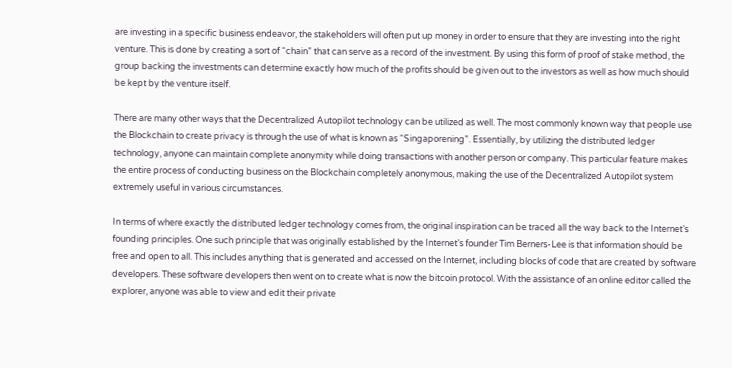are investing in a specific business endeavor, the stakeholders will often put up money in order to ensure that they are investing into the right venture. This is done by creating a sort of “chain” that can serve as a record of the investment. By using this form of proof of stake method, the group backing the investments can determine exactly how much of the profits should be given out to the investors as well as how much should be kept by the venture itself.

There are many other ways that the Decentralized Autopilot technology can be utilized as well. The most commonly known way that people use the Blockchain to create privacy is through the use of what is known as “Singaporening”. Essentially, by utilizing the distributed ledger technology, anyone can maintain complete anonymity while doing transactions with another person or company. This particular feature makes the entire process of conducting business on the Blockchain completely anonymous, making the use of the Decentralized Autopilot system extremely useful in various circumstances.

In terms of where exactly the distributed ledger technology comes from, the original inspiration can be traced all the way back to the Internet’s founding principles. One such principle that was originally established by the Internet’s founder Tim Berners-Lee is that information should be free and open to all. This includes anything that is generated and accessed on the Internet, including blocks of code that are created by software developers. These software developers then went on to create what is now the bitcoin protocol. With the assistance of an online editor called the explorer, anyone was able to view and edit their private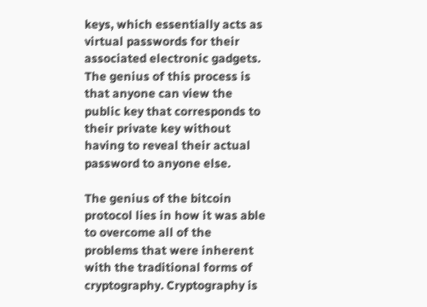keys, which essentially acts as virtual passwords for their associated electronic gadgets. The genius of this process is that anyone can view the public key that corresponds to their private key without having to reveal their actual password to anyone else.

The genius of the bitcoin protocol lies in how it was able to overcome all of the problems that were inherent with the traditional forms of cryptography. Cryptography is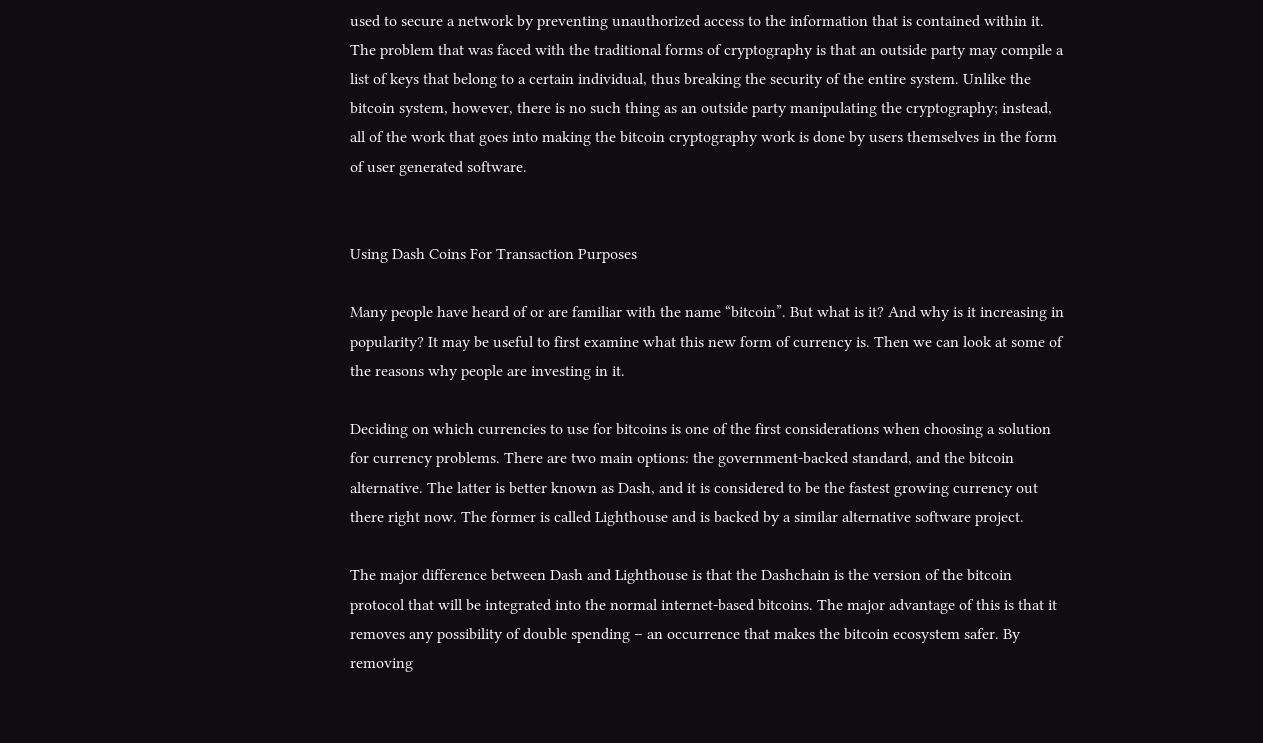used to secure a network by preventing unauthorized access to the information that is contained within it. The problem that was faced with the traditional forms of cryptography is that an outside party may compile a list of keys that belong to a certain individual, thus breaking the security of the entire system. Unlike the bitcoin system, however, there is no such thing as an outside party manipulating the cryptography; instead, all of the work that goes into making the bitcoin cryptography work is done by users themselves in the form of user generated software.


Using Dash Coins For Transaction Purposes

Many people have heard of or are familiar with the name “bitcoin”. But what is it? And why is it increasing in popularity? It may be useful to first examine what this new form of currency is. Then we can look at some of the reasons why people are investing in it.

Deciding on which currencies to use for bitcoins is one of the first considerations when choosing a solution for currency problems. There are two main options: the government-backed standard, and the bitcoin alternative. The latter is better known as Dash, and it is considered to be the fastest growing currency out there right now. The former is called Lighthouse and is backed by a similar alternative software project.

The major difference between Dash and Lighthouse is that the Dashchain is the version of the bitcoin protocol that will be integrated into the normal internet-based bitcoins. The major advantage of this is that it removes any possibility of double spending – an occurrence that makes the bitcoin ecosystem safer. By removing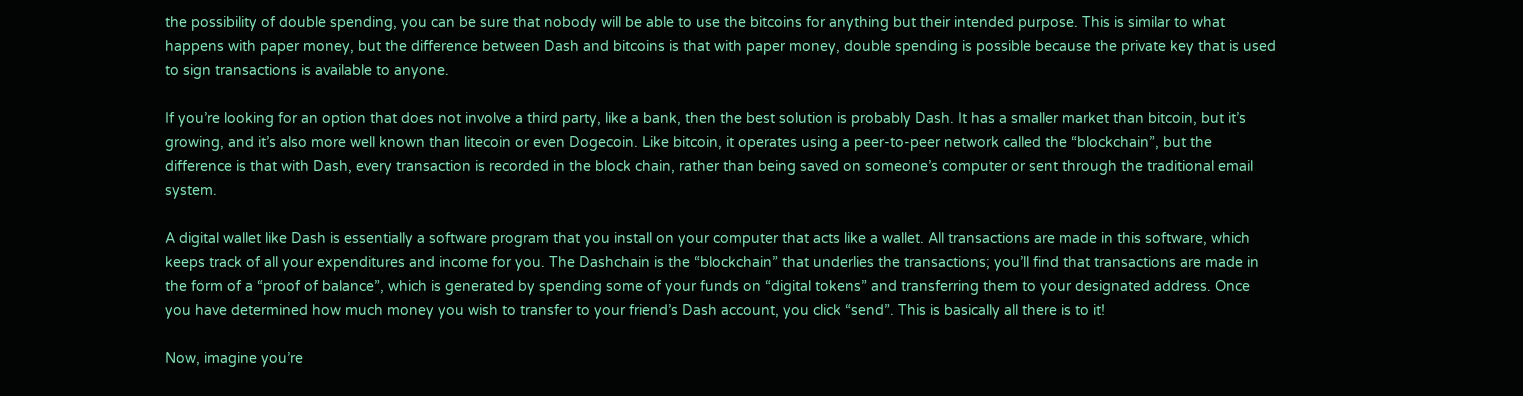the possibility of double spending, you can be sure that nobody will be able to use the bitcoins for anything but their intended purpose. This is similar to what happens with paper money, but the difference between Dash and bitcoins is that with paper money, double spending is possible because the private key that is used to sign transactions is available to anyone.

If you’re looking for an option that does not involve a third party, like a bank, then the best solution is probably Dash. It has a smaller market than bitcoin, but it’s growing, and it’s also more well known than litecoin or even Dogecoin. Like bitcoin, it operates using a peer-to-peer network called the “blockchain”, but the difference is that with Dash, every transaction is recorded in the block chain, rather than being saved on someone’s computer or sent through the traditional email system.

A digital wallet like Dash is essentially a software program that you install on your computer that acts like a wallet. All transactions are made in this software, which keeps track of all your expenditures and income for you. The Dashchain is the “blockchain” that underlies the transactions; you’ll find that transactions are made in the form of a “proof of balance”, which is generated by spending some of your funds on “digital tokens” and transferring them to your designated address. Once you have determined how much money you wish to transfer to your friend’s Dash account, you click “send”. This is basically all there is to it!

Now, imagine you’re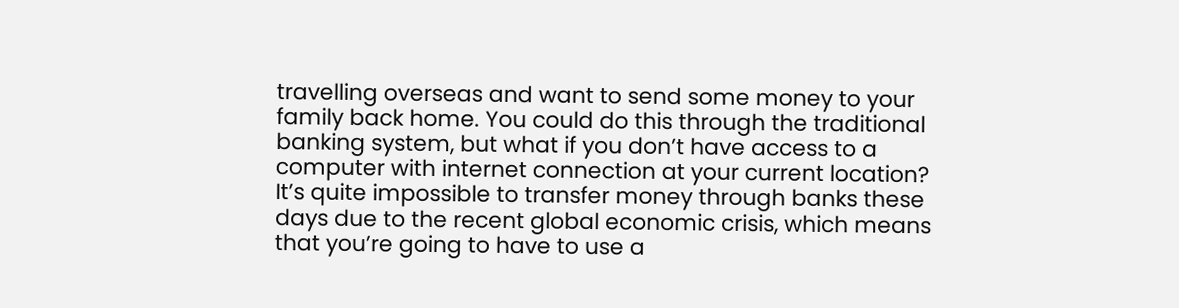travelling overseas and want to send some money to your family back home. You could do this through the traditional banking system, but what if you don’t have access to a computer with internet connection at your current location? It’s quite impossible to transfer money through banks these days due to the recent global economic crisis, which means that you’re going to have to use a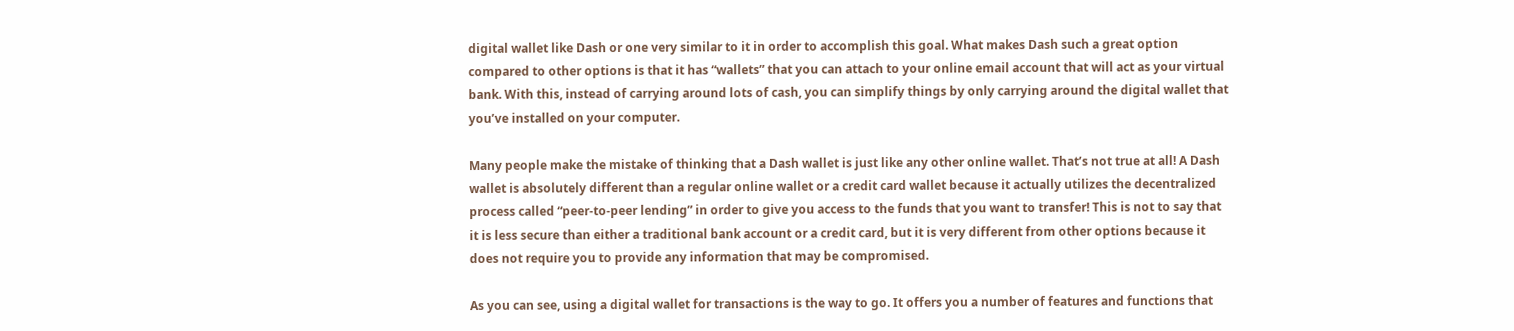digital wallet like Dash or one very similar to it in order to accomplish this goal. What makes Dash such a great option compared to other options is that it has “wallets” that you can attach to your online email account that will act as your virtual bank. With this, instead of carrying around lots of cash, you can simplify things by only carrying around the digital wallet that you’ve installed on your computer.

Many people make the mistake of thinking that a Dash wallet is just like any other online wallet. That’s not true at all! A Dash wallet is absolutely different than a regular online wallet or a credit card wallet because it actually utilizes the decentralized process called “peer-to-peer lending” in order to give you access to the funds that you want to transfer! This is not to say that it is less secure than either a traditional bank account or a credit card, but it is very different from other options because it does not require you to provide any information that may be compromised.

As you can see, using a digital wallet for transactions is the way to go. It offers you a number of features and functions that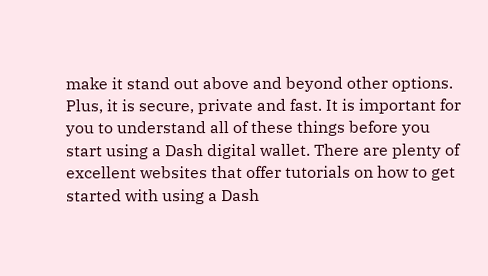make it stand out above and beyond other options. Plus, it is secure, private and fast. It is important for you to understand all of these things before you start using a Dash digital wallet. There are plenty of excellent websites that offer tutorials on how to get started with using a Dash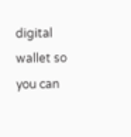digital wallet so you can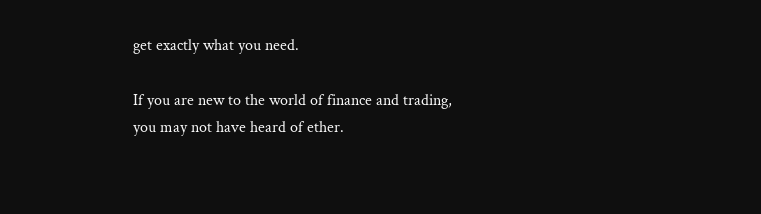get exactly what you need.

If you are new to the world of finance and trading, you may not have heard of ether.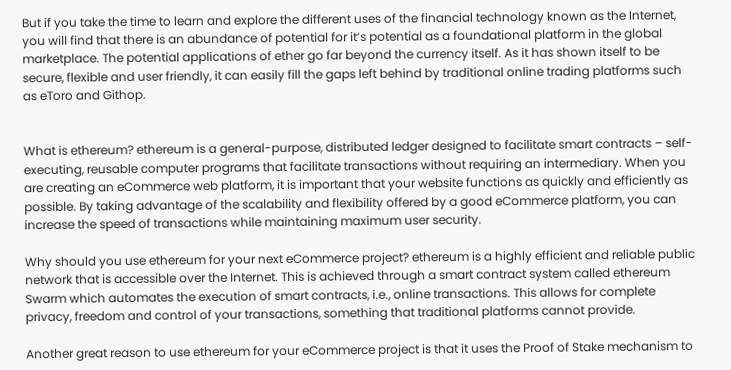But if you take the time to learn and explore the different uses of the financial technology known as the Internet, you will find that there is an abundance of potential for it’s potential as a foundational platform in the global marketplace. The potential applications of ether go far beyond the currency itself. As it has shown itself to be secure, flexible and user friendly, it can easily fill the gaps left behind by traditional online trading platforms such as eToro and Githop.


What is ethereum? ethereum is a general-purpose, distributed ledger designed to facilitate smart contracts – self-executing, reusable computer programs that facilitate transactions without requiring an intermediary. When you are creating an eCommerce web platform, it is important that your website functions as quickly and efficiently as possible. By taking advantage of the scalability and flexibility offered by a good eCommerce platform, you can increase the speed of transactions while maintaining maximum user security.

Why should you use ethereum for your next eCommerce project? ethereum is a highly efficient and reliable public network that is accessible over the Internet. This is achieved through a smart contract system called ethereum Swarm which automates the execution of smart contracts, i.e., online transactions. This allows for complete privacy, freedom and control of your transactions, something that traditional platforms cannot provide.

Another great reason to use ethereum for your eCommerce project is that it uses the Proof of Stake mechanism to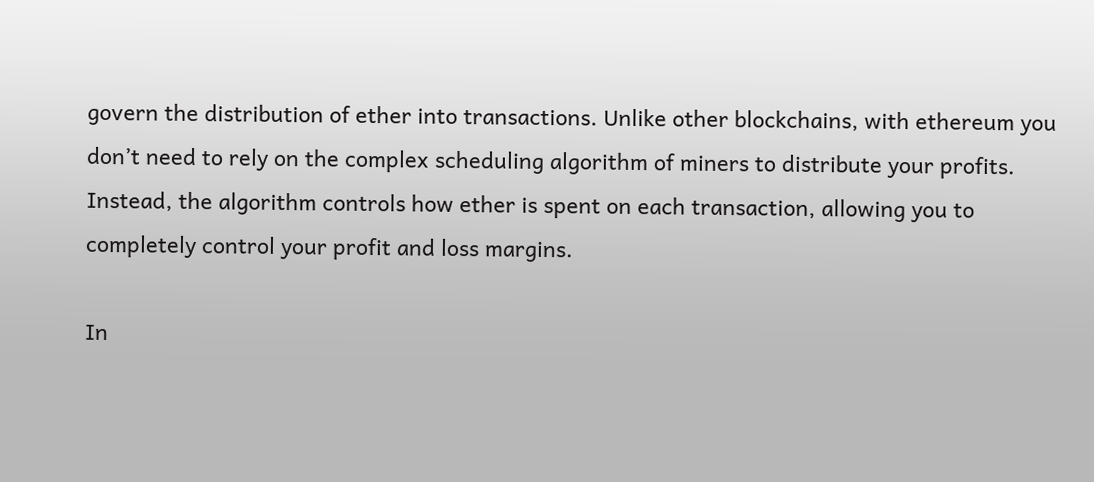govern the distribution of ether into transactions. Unlike other blockchains, with ethereum you don’t need to rely on the complex scheduling algorithm of miners to distribute your profits. Instead, the algorithm controls how ether is spent on each transaction, allowing you to completely control your profit and loss margins.

In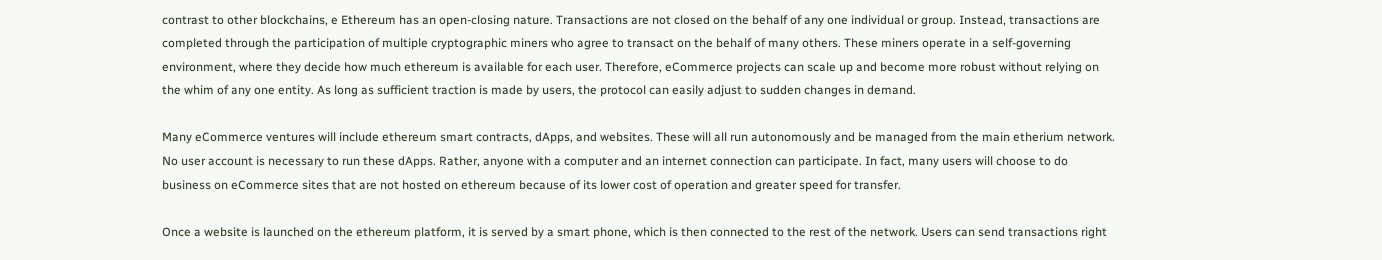contrast to other blockchains, e Ethereum has an open-closing nature. Transactions are not closed on the behalf of any one individual or group. Instead, transactions are completed through the participation of multiple cryptographic miners who agree to transact on the behalf of many others. These miners operate in a self-governing environment, where they decide how much ethereum is available for each user. Therefore, eCommerce projects can scale up and become more robust without relying on the whim of any one entity. As long as sufficient traction is made by users, the protocol can easily adjust to sudden changes in demand.

Many eCommerce ventures will include ethereum smart contracts, dApps, and websites. These will all run autonomously and be managed from the main etherium network. No user account is necessary to run these dApps. Rather, anyone with a computer and an internet connection can participate. In fact, many users will choose to do business on eCommerce sites that are not hosted on ethereum because of its lower cost of operation and greater speed for transfer.

Once a website is launched on the ethereum platform, it is served by a smart phone, which is then connected to the rest of the network. Users can send transactions right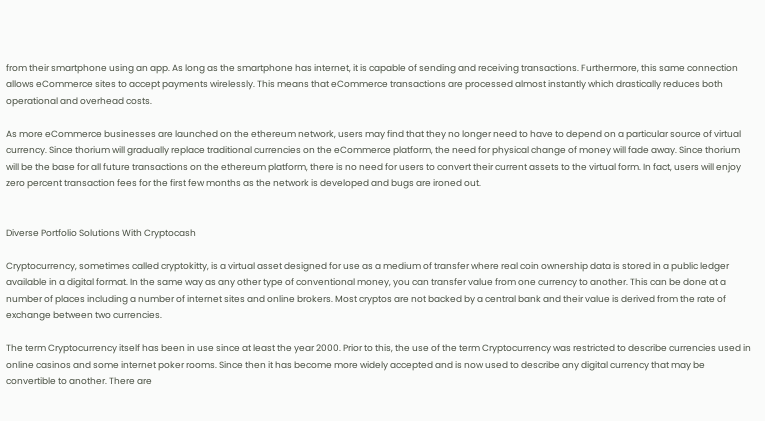from their smartphone using an app. As long as the smartphone has internet, it is capable of sending and receiving transactions. Furthermore, this same connection allows eCommerce sites to accept payments wirelessly. This means that eCommerce transactions are processed almost instantly which drastically reduces both operational and overhead costs.

As more eCommerce businesses are launched on the ethereum network, users may find that they no longer need to have to depend on a particular source of virtual currency. Since thorium will gradually replace traditional currencies on the eCommerce platform, the need for physical change of money will fade away. Since thorium will be the base for all future transactions on the ethereum platform, there is no need for users to convert their current assets to the virtual form. In fact, users will enjoy zero percent transaction fees for the first few months as the network is developed and bugs are ironed out.


Diverse Portfolio Solutions With Cryptocash

Cryptocurrency, sometimes called cryptokitty, is a virtual asset designed for use as a medium of transfer where real coin ownership data is stored in a public ledger available in a digital format. In the same way as any other type of conventional money, you can transfer value from one currency to another. This can be done at a number of places including a number of internet sites and online brokers. Most cryptos are not backed by a central bank and their value is derived from the rate of exchange between two currencies.

The term Cryptocurrency itself has been in use since at least the year 2000. Prior to this, the use of the term Cryptocurrency was restricted to describe currencies used in online casinos and some internet poker rooms. Since then it has become more widely accepted and is now used to describe any digital currency that may be convertible to another. There are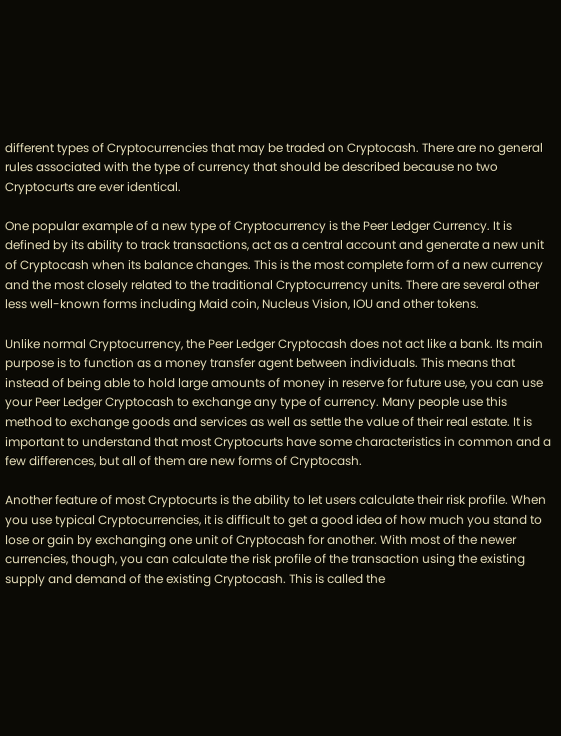different types of Cryptocurrencies that may be traded on Cryptocash. There are no general rules associated with the type of currency that should be described because no two Cryptocurts are ever identical.

One popular example of a new type of Cryptocurrency is the Peer Ledger Currency. It is defined by its ability to track transactions, act as a central account and generate a new unit of Cryptocash when its balance changes. This is the most complete form of a new currency and the most closely related to the traditional Cryptocurrency units. There are several other less well-known forms including Maid coin, Nucleus Vision, IOU and other tokens.

Unlike normal Cryptocurrency, the Peer Ledger Cryptocash does not act like a bank. Its main purpose is to function as a money transfer agent between individuals. This means that instead of being able to hold large amounts of money in reserve for future use, you can use your Peer Ledger Cryptocash to exchange any type of currency. Many people use this method to exchange goods and services as well as settle the value of their real estate. It is important to understand that most Cryptocurts have some characteristics in common and a few differences, but all of them are new forms of Cryptocash.

Another feature of most Cryptocurts is the ability to let users calculate their risk profile. When you use typical Cryptocurrencies, it is difficult to get a good idea of how much you stand to lose or gain by exchanging one unit of Cryptocash for another. With most of the newer currencies, though, you can calculate the risk profile of the transaction using the existing supply and demand of the existing Cryptocash. This is called the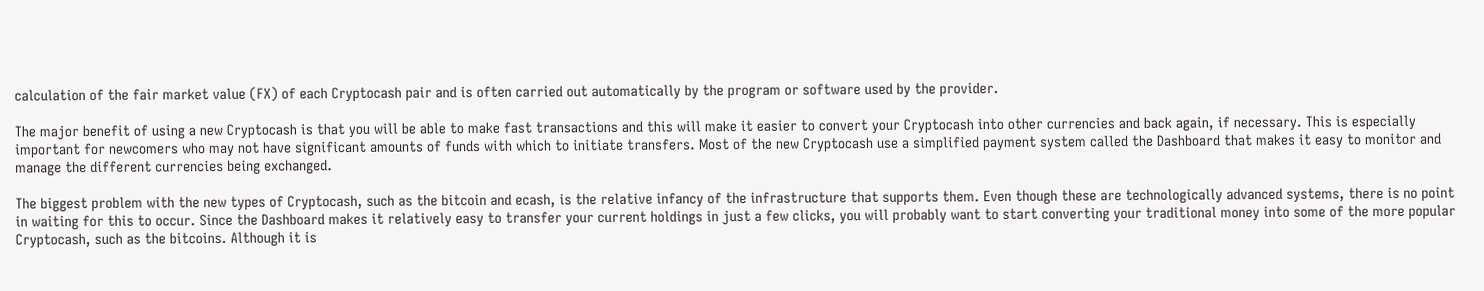calculation of the fair market value (FX) of each Cryptocash pair and is often carried out automatically by the program or software used by the provider.

The major benefit of using a new Cryptocash is that you will be able to make fast transactions and this will make it easier to convert your Cryptocash into other currencies and back again, if necessary. This is especially important for newcomers who may not have significant amounts of funds with which to initiate transfers. Most of the new Cryptocash use a simplified payment system called the Dashboard that makes it easy to monitor and manage the different currencies being exchanged.

The biggest problem with the new types of Cryptocash, such as the bitcoin and ecash, is the relative infancy of the infrastructure that supports them. Even though these are technologically advanced systems, there is no point in waiting for this to occur. Since the Dashboard makes it relatively easy to transfer your current holdings in just a few clicks, you will probably want to start converting your traditional money into some of the more popular Cryptocash, such as the bitcoins. Although it is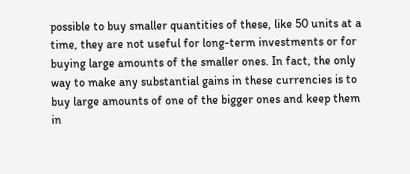possible to buy smaller quantities of these, like 50 units at a time, they are not useful for long-term investments or for buying large amounts of the smaller ones. In fact, the only way to make any substantial gains in these currencies is to buy large amounts of one of the bigger ones and keep them in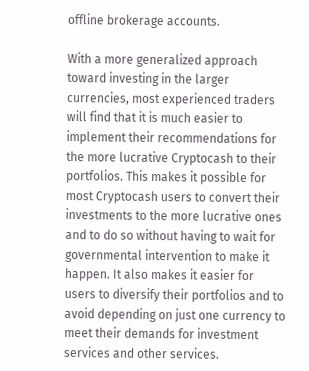offline brokerage accounts.

With a more generalized approach toward investing in the larger currencies, most experienced traders will find that it is much easier to implement their recommendations for the more lucrative Cryptocash to their portfolios. This makes it possible for most Cryptocash users to convert their investments to the more lucrative ones and to do so without having to wait for governmental intervention to make it happen. It also makes it easier for users to diversify their portfolios and to avoid depending on just one currency to meet their demands for investment services and other services.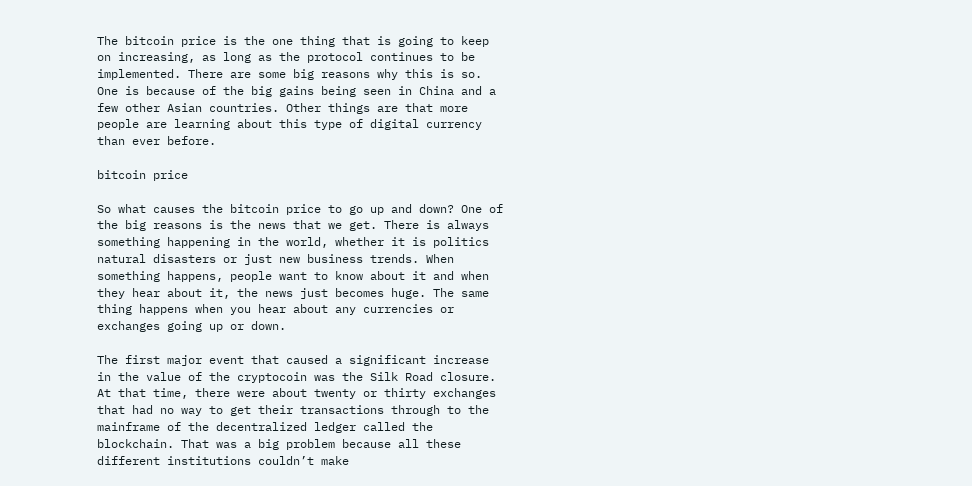The bitcoin price is the one thing that is going to keep on increasing, as long as the protocol continues to be implemented. There are some big reasons why this is so. One is because of the big gains being seen in China and a few other Asian countries. Other things are that more people are learning about this type of digital currency than ever before.

bitcoin price

So what causes the bitcoin price to go up and down? One of the big reasons is the news that we get. There is always something happening in the world, whether it is politics natural disasters or just new business trends. When something happens, people want to know about it and when they hear about it, the news just becomes huge. The same thing happens when you hear about any currencies or exchanges going up or down.

The first major event that caused a significant increase in the value of the cryptocoin was the Silk Road closure. At that time, there were about twenty or thirty exchanges that had no way to get their transactions through to the mainframe of the decentralized ledger called the blockchain. That was a big problem because all these different institutions couldn’t make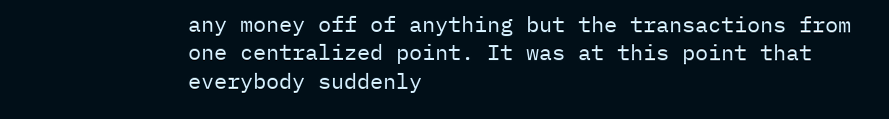any money off of anything but the transactions from one centralized point. It was at this point that everybody suddenly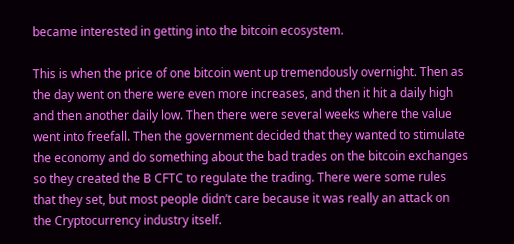became interested in getting into the bitcoin ecosystem.

This is when the price of one bitcoin went up tremendously overnight. Then as the day went on there were even more increases, and then it hit a daily high and then another daily low. Then there were several weeks where the value went into freefall. Then the government decided that they wanted to stimulate the economy and do something about the bad trades on the bitcoin exchanges so they created the B CFTC to regulate the trading. There were some rules that they set, but most people didn’t care because it was really an attack on the Cryptocurrency industry itself.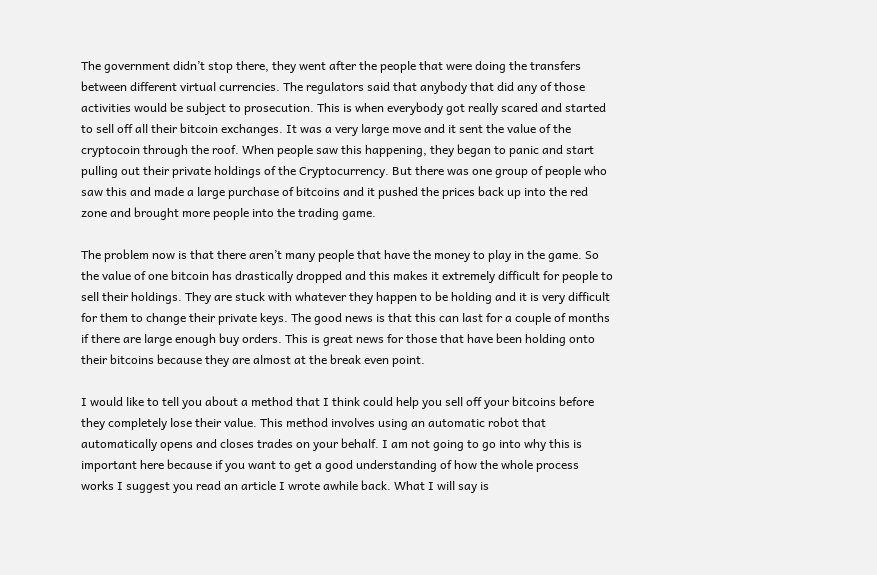The government didn’t stop there, they went after the people that were doing the transfers between different virtual currencies. The regulators said that anybody that did any of those activities would be subject to prosecution. This is when everybody got really scared and started to sell off all their bitcoin exchanges. It was a very large move and it sent the value of the cryptocoin through the roof. When people saw this happening, they began to panic and start pulling out their private holdings of the Cryptocurrency. But there was one group of people who saw this and made a large purchase of bitcoins and it pushed the prices back up into the red zone and brought more people into the trading game.

The problem now is that there aren’t many people that have the money to play in the game. So the value of one bitcoin has drastically dropped and this makes it extremely difficult for people to sell their holdings. They are stuck with whatever they happen to be holding and it is very difficult for them to change their private keys. The good news is that this can last for a couple of months if there are large enough buy orders. This is great news for those that have been holding onto their bitcoins because they are almost at the break even point.

I would like to tell you about a method that I think could help you sell off your bitcoins before they completely lose their value. This method involves using an automatic robot that automatically opens and closes trades on your behalf. I am not going to go into why this is important here because if you want to get a good understanding of how the whole process works I suggest you read an article I wrote awhile back. What I will say is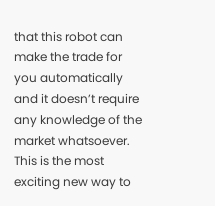that this robot can make the trade for you automatically and it doesn’t require any knowledge of the market whatsoever. This is the most exciting new way to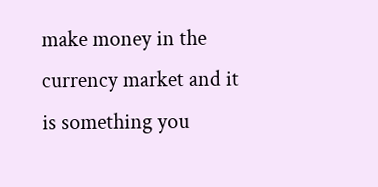make money in the currency market and it is something you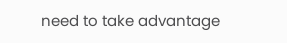need to take advantage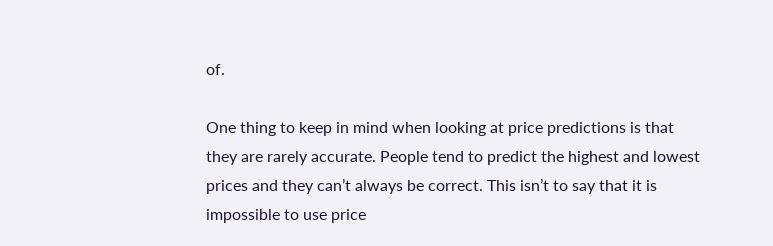of.

One thing to keep in mind when looking at price predictions is that they are rarely accurate. People tend to predict the highest and lowest prices and they can’t always be correct. This isn’t to say that it is impossible to use price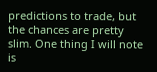predictions to trade, but the chances are pretty slim. One thing I will note is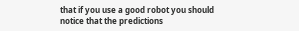that if you use a good robot you should notice that the predictions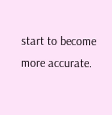start to become more accurate.